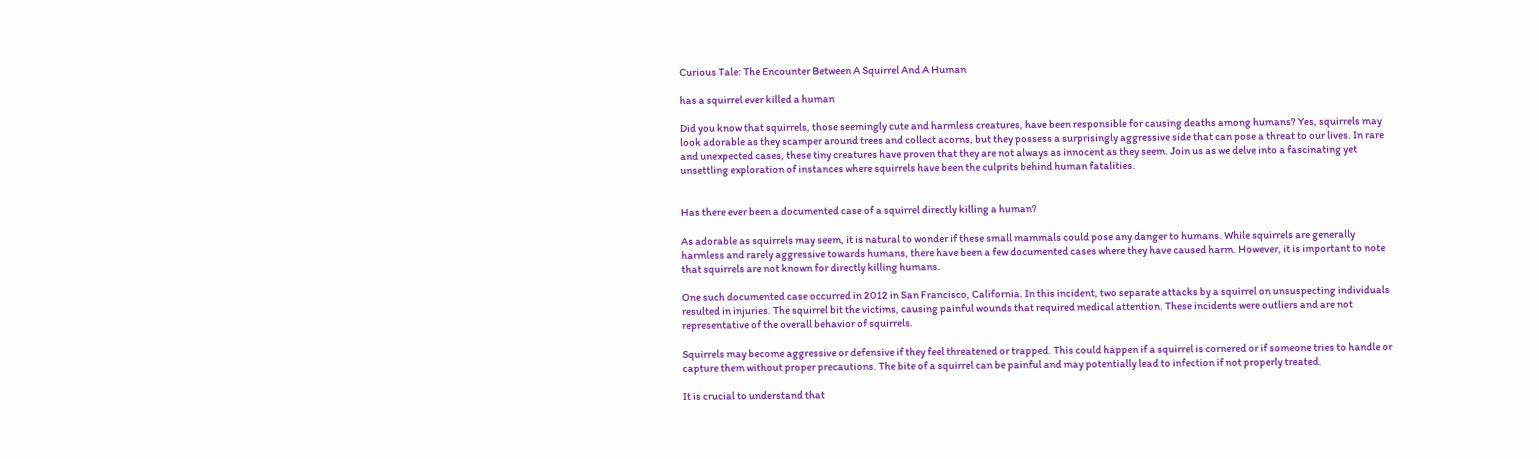Curious Tale: The Encounter Between A Squirrel And A Human

has a squirrel ever killed a human

Did you know that squirrels, those seemingly cute and harmless creatures, have been responsible for causing deaths among humans? Yes, squirrels may look adorable as they scamper around trees and collect acorns, but they possess a surprisingly aggressive side that can pose a threat to our lives. In rare and unexpected cases, these tiny creatures have proven that they are not always as innocent as they seem. Join us as we delve into a fascinating yet unsettling exploration of instances where squirrels have been the culprits behind human fatalities.


Has there ever been a documented case of a squirrel directly killing a human?

As adorable as squirrels may seem, it is natural to wonder if these small mammals could pose any danger to humans. While squirrels are generally harmless and rarely aggressive towards humans, there have been a few documented cases where they have caused harm. However, it is important to note that squirrels are not known for directly killing humans.

One such documented case occurred in 2012 in San Francisco, California. In this incident, two separate attacks by a squirrel on unsuspecting individuals resulted in injuries. The squirrel bit the victims, causing painful wounds that required medical attention. These incidents were outliers and are not representative of the overall behavior of squirrels.

Squirrels may become aggressive or defensive if they feel threatened or trapped. This could happen if a squirrel is cornered or if someone tries to handle or capture them without proper precautions. The bite of a squirrel can be painful and may potentially lead to infection if not properly treated.

It is crucial to understand that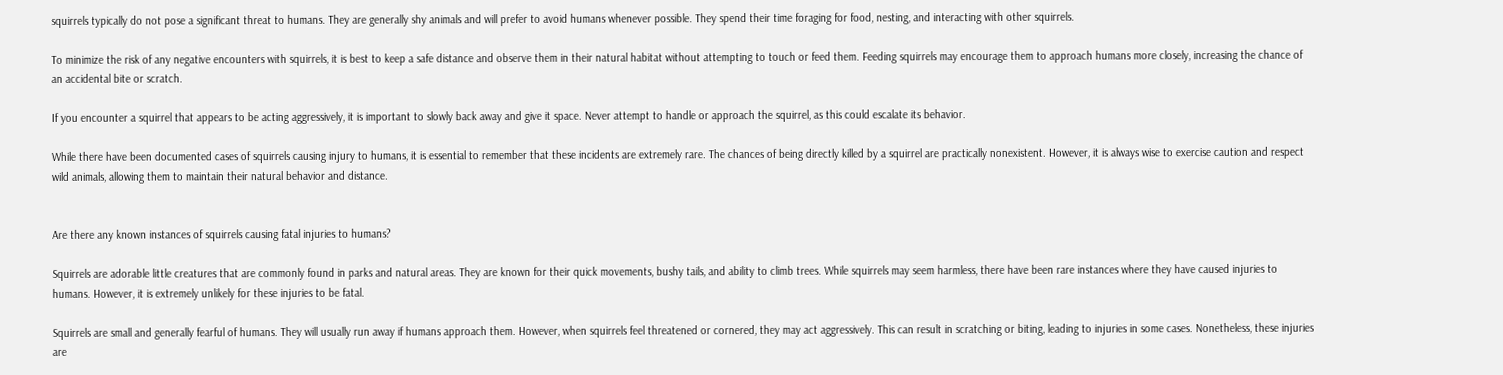squirrels typically do not pose a significant threat to humans. They are generally shy animals and will prefer to avoid humans whenever possible. They spend their time foraging for food, nesting, and interacting with other squirrels.

To minimize the risk of any negative encounters with squirrels, it is best to keep a safe distance and observe them in their natural habitat without attempting to touch or feed them. Feeding squirrels may encourage them to approach humans more closely, increasing the chance of an accidental bite or scratch.

If you encounter a squirrel that appears to be acting aggressively, it is important to slowly back away and give it space. Never attempt to handle or approach the squirrel, as this could escalate its behavior.

While there have been documented cases of squirrels causing injury to humans, it is essential to remember that these incidents are extremely rare. The chances of being directly killed by a squirrel are practically nonexistent. However, it is always wise to exercise caution and respect wild animals, allowing them to maintain their natural behavior and distance.


Are there any known instances of squirrels causing fatal injuries to humans?

Squirrels are adorable little creatures that are commonly found in parks and natural areas. They are known for their quick movements, bushy tails, and ability to climb trees. While squirrels may seem harmless, there have been rare instances where they have caused injuries to humans. However, it is extremely unlikely for these injuries to be fatal.

Squirrels are small and generally fearful of humans. They will usually run away if humans approach them. However, when squirrels feel threatened or cornered, they may act aggressively. This can result in scratching or biting, leading to injuries in some cases. Nonetheless, these injuries are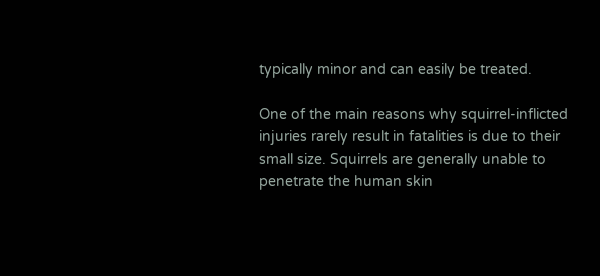typically minor and can easily be treated.

One of the main reasons why squirrel-inflicted injuries rarely result in fatalities is due to their small size. Squirrels are generally unable to penetrate the human skin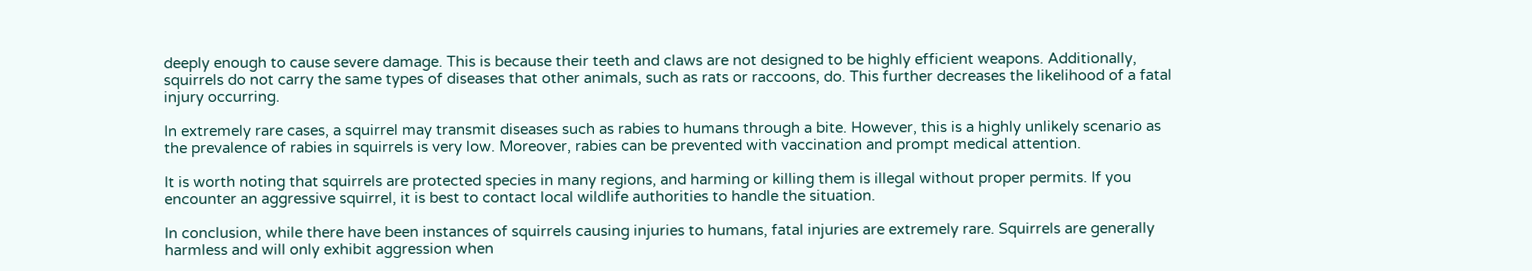deeply enough to cause severe damage. This is because their teeth and claws are not designed to be highly efficient weapons. Additionally, squirrels do not carry the same types of diseases that other animals, such as rats or raccoons, do. This further decreases the likelihood of a fatal injury occurring.

In extremely rare cases, a squirrel may transmit diseases such as rabies to humans through a bite. However, this is a highly unlikely scenario as the prevalence of rabies in squirrels is very low. Moreover, rabies can be prevented with vaccination and prompt medical attention.

It is worth noting that squirrels are protected species in many regions, and harming or killing them is illegal without proper permits. If you encounter an aggressive squirrel, it is best to contact local wildlife authorities to handle the situation.

In conclusion, while there have been instances of squirrels causing injuries to humans, fatal injuries are extremely rare. Squirrels are generally harmless and will only exhibit aggression when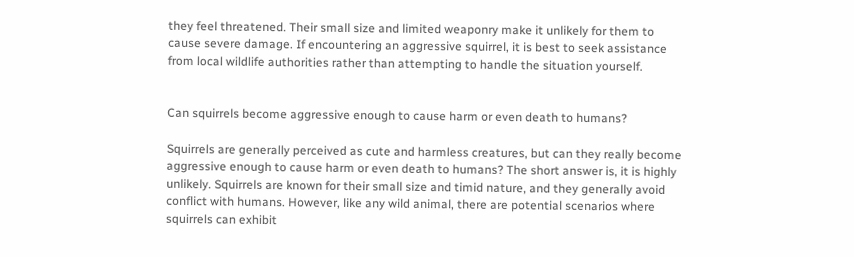they feel threatened. Their small size and limited weaponry make it unlikely for them to cause severe damage. If encountering an aggressive squirrel, it is best to seek assistance from local wildlife authorities rather than attempting to handle the situation yourself.


Can squirrels become aggressive enough to cause harm or even death to humans?

Squirrels are generally perceived as cute and harmless creatures, but can they really become aggressive enough to cause harm or even death to humans? The short answer is, it is highly unlikely. Squirrels are known for their small size and timid nature, and they generally avoid conflict with humans. However, like any wild animal, there are potential scenarios where squirrels can exhibit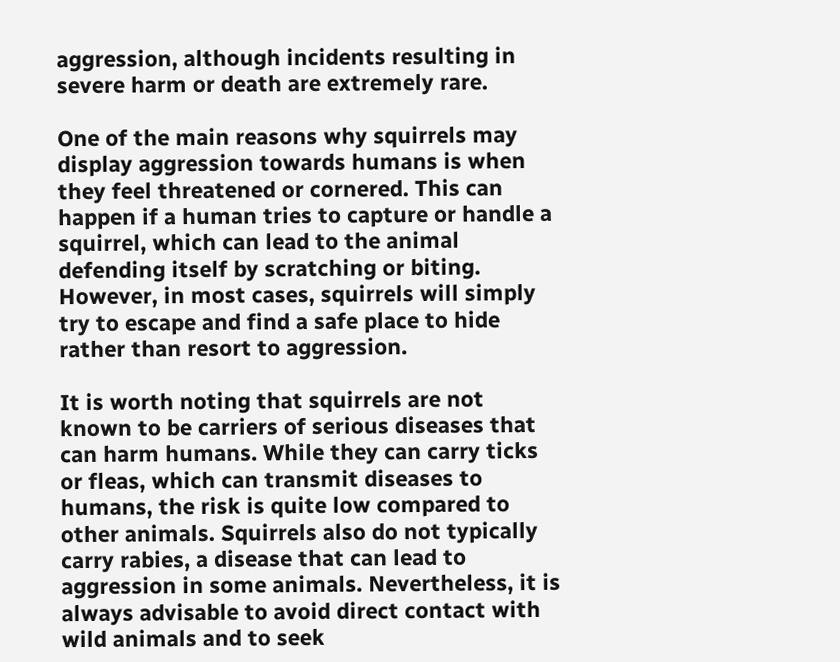aggression, although incidents resulting in severe harm or death are extremely rare.

One of the main reasons why squirrels may display aggression towards humans is when they feel threatened or cornered. This can happen if a human tries to capture or handle a squirrel, which can lead to the animal defending itself by scratching or biting. However, in most cases, squirrels will simply try to escape and find a safe place to hide rather than resort to aggression.

It is worth noting that squirrels are not known to be carriers of serious diseases that can harm humans. While they can carry ticks or fleas, which can transmit diseases to humans, the risk is quite low compared to other animals. Squirrels also do not typically carry rabies, a disease that can lead to aggression in some animals. Nevertheless, it is always advisable to avoid direct contact with wild animals and to seek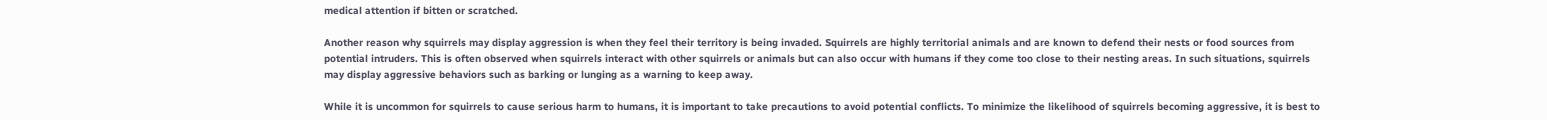medical attention if bitten or scratched.

Another reason why squirrels may display aggression is when they feel their territory is being invaded. Squirrels are highly territorial animals and are known to defend their nests or food sources from potential intruders. This is often observed when squirrels interact with other squirrels or animals but can also occur with humans if they come too close to their nesting areas. In such situations, squirrels may display aggressive behaviors such as barking or lunging as a warning to keep away.

While it is uncommon for squirrels to cause serious harm to humans, it is important to take precautions to avoid potential conflicts. To minimize the likelihood of squirrels becoming aggressive, it is best to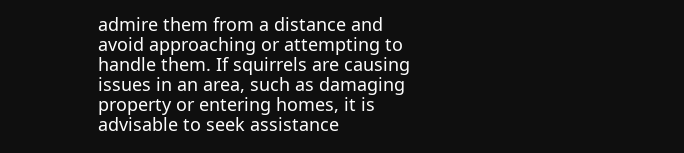admire them from a distance and avoid approaching or attempting to handle them. If squirrels are causing issues in an area, such as damaging property or entering homes, it is advisable to seek assistance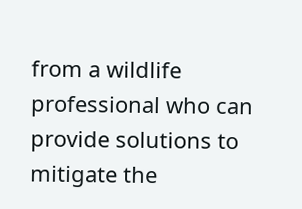from a wildlife professional who can provide solutions to mitigate the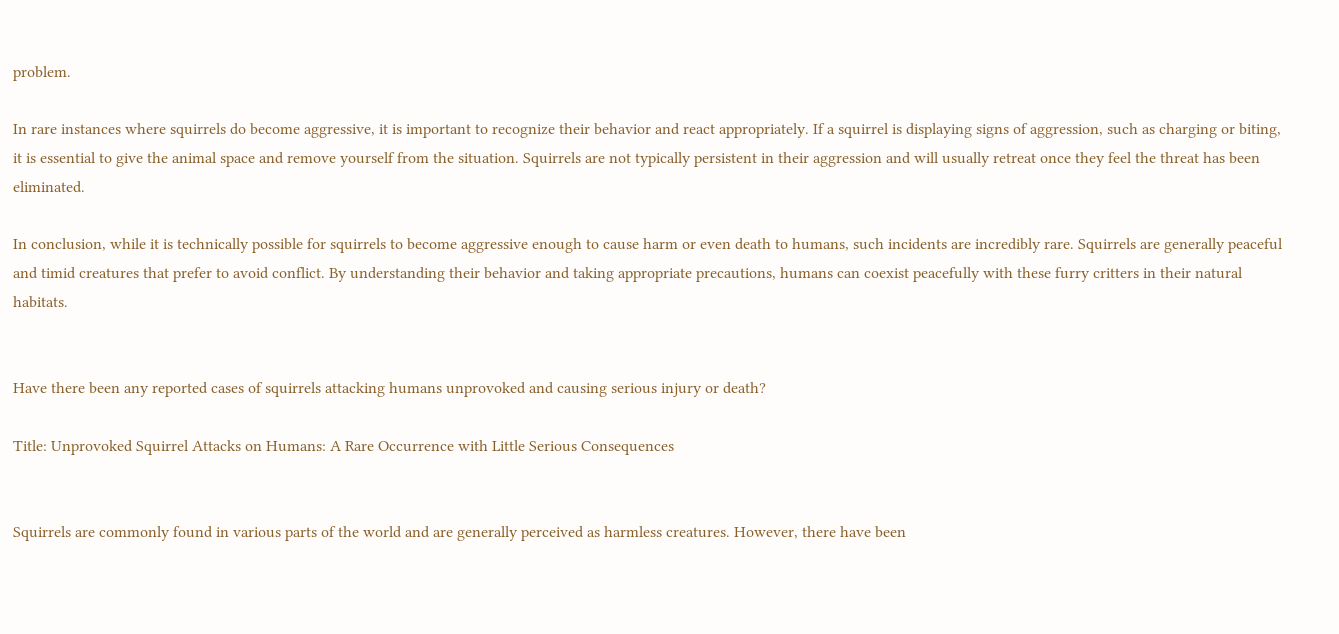problem.

In rare instances where squirrels do become aggressive, it is important to recognize their behavior and react appropriately. If a squirrel is displaying signs of aggression, such as charging or biting, it is essential to give the animal space and remove yourself from the situation. Squirrels are not typically persistent in their aggression and will usually retreat once they feel the threat has been eliminated.

In conclusion, while it is technically possible for squirrels to become aggressive enough to cause harm or even death to humans, such incidents are incredibly rare. Squirrels are generally peaceful and timid creatures that prefer to avoid conflict. By understanding their behavior and taking appropriate precautions, humans can coexist peacefully with these furry critters in their natural habitats.


Have there been any reported cases of squirrels attacking humans unprovoked and causing serious injury or death?

Title: Unprovoked Squirrel Attacks on Humans: A Rare Occurrence with Little Serious Consequences


Squirrels are commonly found in various parts of the world and are generally perceived as harmless creatures. However, there have been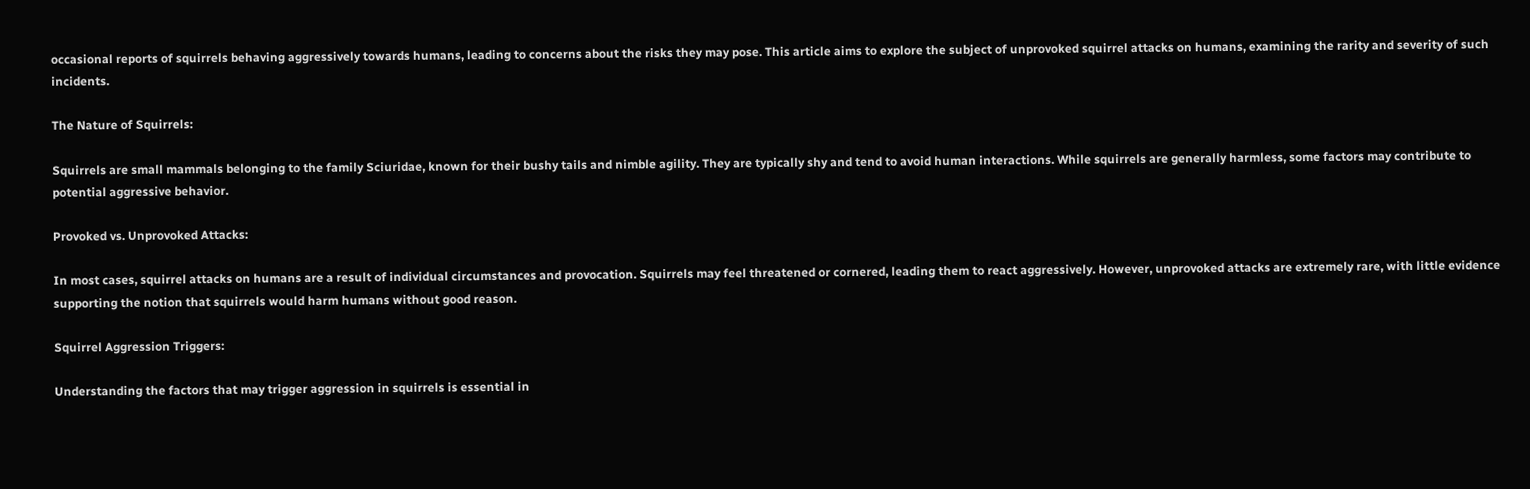occasional reports of squirrels behaving aggressively towards humans, leading to concerns about the risks they may pose. This article aims to explore the subject of unprovoked squirrel attacks on humans, examining the rarity and severity of such incidents.

The Nature of Squirrels:

Squirrels are small mammals belonging to the family Sciuridae, known for their bushy tails and nimble agility. They are typically shy and tend to avoid human interactions. While squirrels are generally harmless, some factors may contribute to potential aggressive behavior.

Provoked vs. Unprovoked Attacks:

In most cases, squirrel attacks on humans are a result of individual circumstances and provocation. Squirrels may feel threatened or cornered, leading them to react aggressively. However, unprovoked attacks are extremely rare, with little evidence supporting the notion that squirrels would harm humans without good reason.

Squirrel Aggression Triggers:

Understanding the factors that may trigger aggression in squirrels is essential in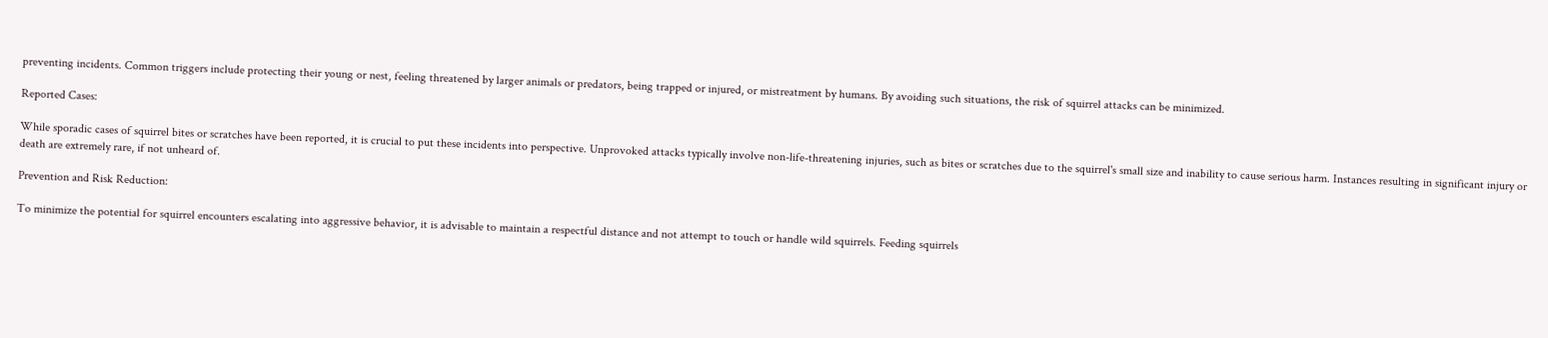preventing incidents. Common triggers include protecting their young or nest, feeling threatened by larger animals or predators, being trapped or injured, or mistreatment by humans. By avoiding such situations, the risk of squirrel attacks can be minimized.

Reported Cases:

While sporadic cases of squirrel bites or scratches have been reported, it is crucial to put these incidents into perspective. Unprovoked attacks typically involve non-life-threatening injuries, such as bites or scratches due to the squirrel's small size and inability to cause serious harm. Instances resulting in significant injury or death are extremely rare, if not unheard of.

Prevention and Risk Reduction:

To minimize the potential for squirrel encounters escalating into aggressive behavior, it is advisable to maintain a respectful distance and not attempt to touch or handle wild squirrels. Feeding squirrels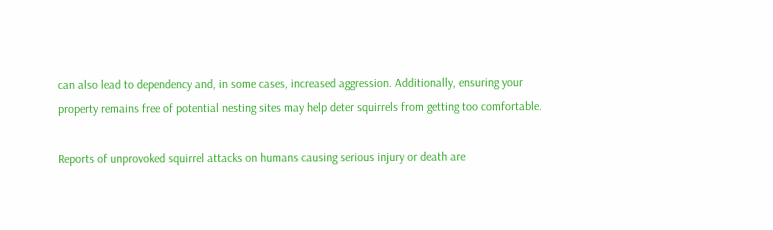can also lead to dependency and, in some cases, increased aggression. Additionally, ensuring your property remains free of potential nesting sites may help deter squirrels from getting too comfortable.

Reports of unprovoked squirrel attacks on humans causing serious injury or death are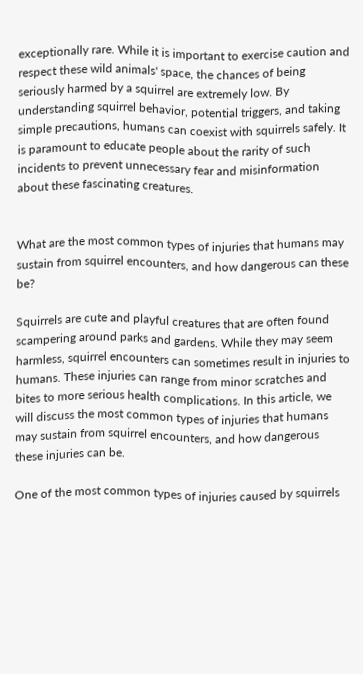exceptionally rare. While it is important to exercise caution and respect these wild animals' space, the chances of being seriously harmed by a squirrel are extremely low. By understanding squirrel behavior, potential triggers, and taking simple precautions, humans can coexist with squirrels safely. It is paramount to educate people about the rarity of such incidents to prevent unnecessary fear and misinformation about these fascinating creatures.


What are the most common types of injuries that humans may sustain from squirrel encounters, and how dangerous can these be?

Squirrels are cute and playful creatures that are often found scampering around parks and gardens. While they may seem harmless, squirrel encounters can sometimes result in injuries to humans. These injuries can range from minor scratches and bites to more serious health complications. In this article, we will discuss the most common types of injuries that humans may sustain from squirrel encounters, and how dangerous these injuries can be.

One of the most common types of injuries caused by squirrels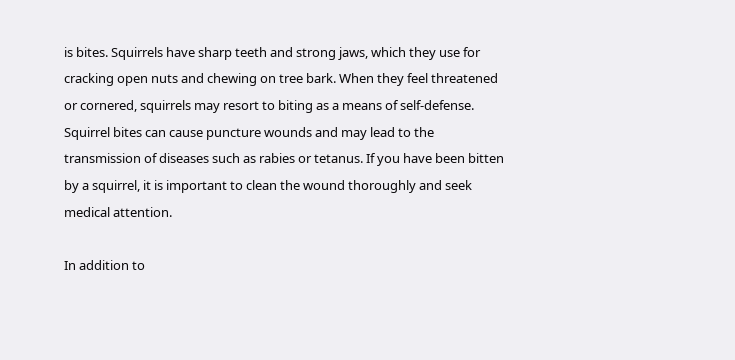is bites. Squirrels have sharp teeth and strong jaws, which they use for cracking open nuts and chewing on tree bark. When they feel threatened or cornered, squirrels may resort to biting as a means of self-defense. Squirrel bites can cause puncture wounds and may lead to the transmission of diseases such as rabies or tetanus. If you have been bitten by a squirrel, it is important to clean the wound thoroughly and seek medical attention.

In addition to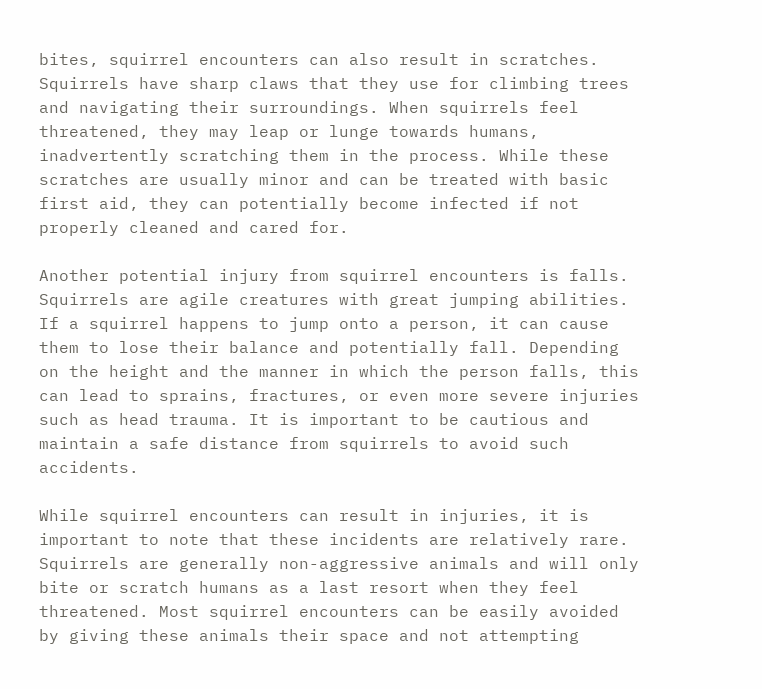bites, squirrel encounters can also result in scratches. Squirrels have sharp claws that they use for climbing trees and navigating their surroundings. When squirrels feel threatened, they may leap or lunge towards humans, inadvertently scratching them in the process. While these scratches are usually minor and can be treated with basic first aid, they can potentially become infected if not properly cleaned and cared for.

Another potential injury from squirrel encounters is falls. Squirrels are agile creatures with great jumping abilities. If a squirrel happens to jump onto a person, it can cause them to lose their balance and potentially fall. Depending on the height and the manner in which the person falls, this can lead to sprains, fractures, or even more severe injuries such as head trauma. It is important to be cautious and maintain a safe distance from squirrels to avoid such accidents.

While squirrel encounters can result in injuries, it is important to note that these incidents are relatively rare. Squirrels are generally non-aggressive animals and will only bite or scratch humans as a last resort when they feel threatened. Most squirrel encounters can be easily avoided by giving these animals their space and not attempting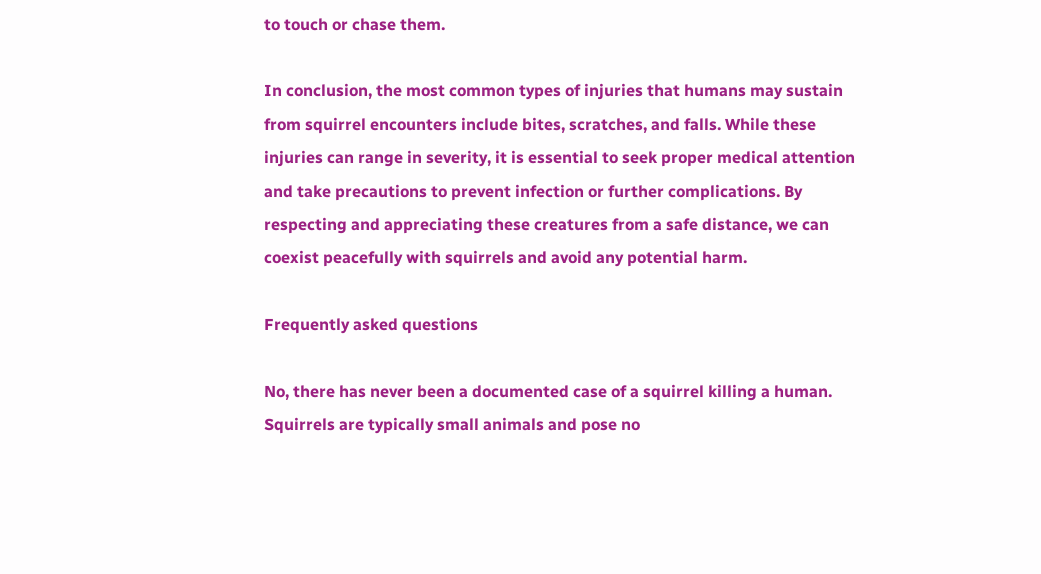to touch or chase them.

In conclusion, the most common types of injuries that humans may sustain from squirrel encounters include bites, scratches, and falls. While these injuries can range in severity, it is essential to seek proper medical attention and take precautions to prevent infection or further complications. By respecting and appreciating these creatures from a safe distance, we can coexist peacefully with squirrels and avoid any potential harm.

Frequently asked questions

No, there has never been a documented case of a squirrel killing a human. Squirrels are typically small animals and pose no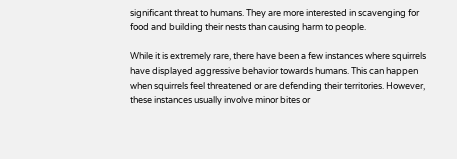significant threat to humans. They are more interested in scavenging for food and building their nests than causing harm to people.

While it is extremely rare, there have been a few instances where squirrels have displayed aggressive behavior towards humans. This can happen when squirrels feel threatened or are defending their territories. However, these instances usually involve minor bites or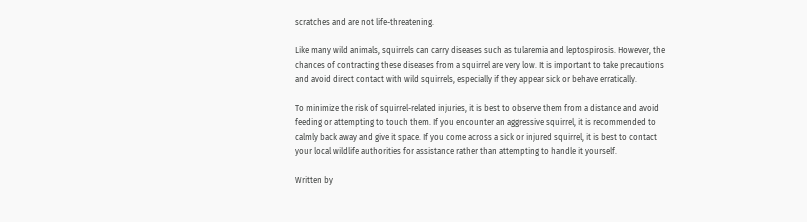scratches and are not life-threatening.

Like many wild animals, squirrels can carry diseases such as tularemia and leptospirosis. However, the chances of contracting these diseases from a squirrel are very low. It is important to take precautions and avoid direct contact with wild squirrels, especially if they appear sick or behave erratically.

To minimize the risk of squirrel-related injuries, it is best to observe them from a distance and avoid feeding or attempting to touch them. If you encounter an aggressive squirrel, it is recommended to calmly back away and give it space. If you come across a sick or injured squirrel, it is best to contact your local wildlife authorities for assistance rather than attempting to handle it yourself.

Written by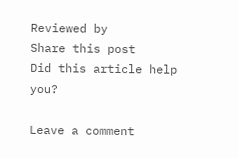Reviewed by
Share this post
Did this article help you?

Leave a comment